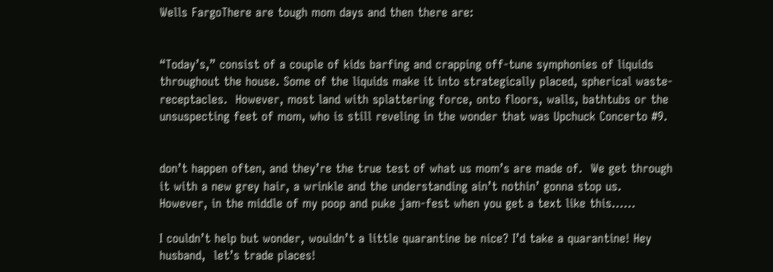Wells FargoThere are tough mom days and then there are:


“Today’s,” consist of a couple of kids barfing and crapping off-tune symphonies of liquids throughout the house. Some of the liquids make it into strategically placed, spherical waste-receptacles.  However, most land with splattering force, onto floors, walls, bathtubs or the unsuspecting feet of mom, who is still reveling in the wonder that was Upchuck Concerto #9.


don’t happen often, and they’re the true test of what us mom’s are made of.  We get through it with a new grey hair, a wrinkle and the understanding ain’t nothin’ gonna stop us.   However, in the middle of my poop and puke jam-fest when you get a text like this……

I couldn’t help but wonder, wouldn’t a little quarantine be nice? I’d take a quarantine! Hey husband,  let’s trade places!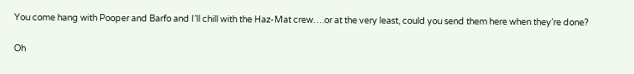You come hang with Pooper and Barfo and I’ll chill with the Haz-Mat crew….or at the very least, could you send them here when they’re done?

Oh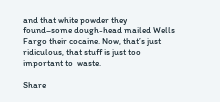and that white powder they found–some dough-head mailed Wells Fargo their cocaine. Now, that’s just ridiculous, that stuff is just too important to  waste.

Share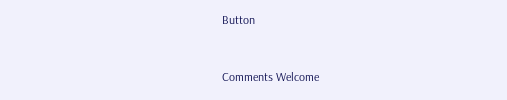Button


Comments Welcome